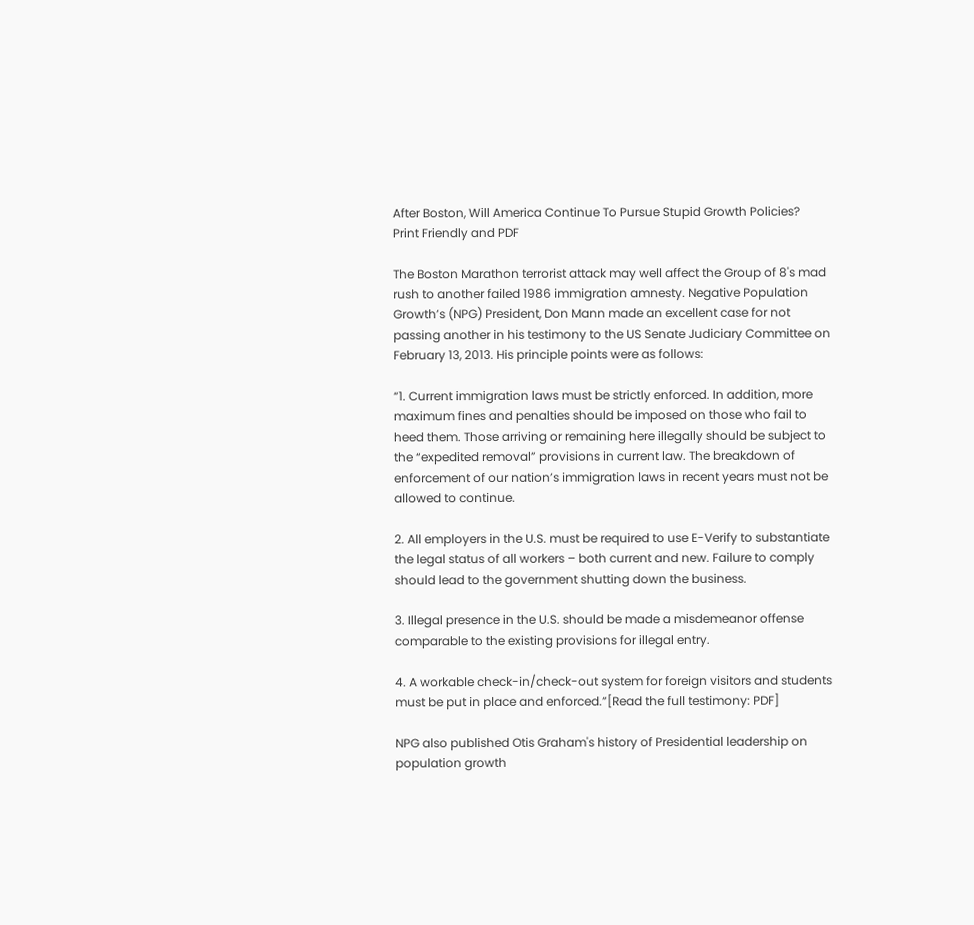After Boston, Will America Continue To Pursue Stupid Growth Policies?
Print Friendly and PDF

The Boston Marathon terrorist attack may well affect the Group of 8's mad rush to another failed 1986 immigration amnesty. Negative Population Growth’s (NPG) President, Don Mann made an excellent case for not passing another in his testimony to the US Senate Judiciary Committee on February 13, 2013. His principle points were as follows:

“1. Current immigration laws must be strictly enforced. In addition, more maximum fines and penalties should be imposed on those who fail to heed them. Those arriving or remaining here illegally should be subject to the “expedited removal” provisions in current law. The breakdown of enforcement of our nation’s immigration laws in recent years must not be allowed to continue.

2. All employers in the U.S. must be required to use E-Verify to substantiate the legal status of all workers – both current and new. Failure to comply should lead to the government shutting down the business.

3. Illegal presence in the U.S. should be made a misdemeanor offense comparable to the existing provisions for illegal entry.

4. A workable check-in/check-out system for foreign visitors and students must be put in place and enforced.”[Read the full testimony: PDF]

NPG also published Otis Graham's history of Presidential leadership on population growth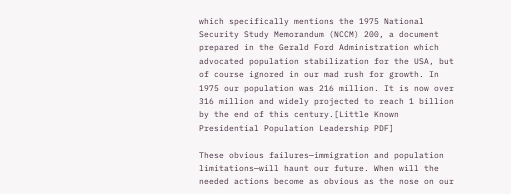which specifically mentions the 1975 National Security Study Memorandum (NCCM) 200, a document prepared in the Gerald Ford Administration which advocated population stabilization for the USA, but of course ignored in our mad rush for growth. In 1975 our population was 216 million. It is now over 316 million and widely projected to reach 1 billion by the end of this century.[Little Known Presidential Population Leadership PDF]

These obvious failures—immigration and population limitations—will haunt our future. When will the needed actions become as obvious as the nose on our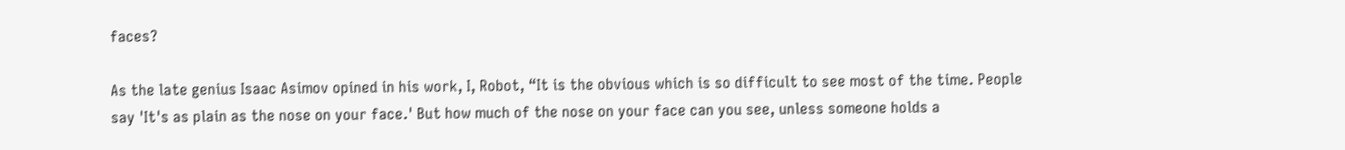faces?

As the late genius Isaac Asimov opined in his work, I, Robot, “It is the obvious which is so difficult to see most of the time. People say 'It's as plain as the nose on your face.' But how much of the nose on your face can you see, unless someone holds a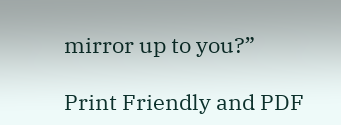mirror up to you?”

Print Friendly and PDF